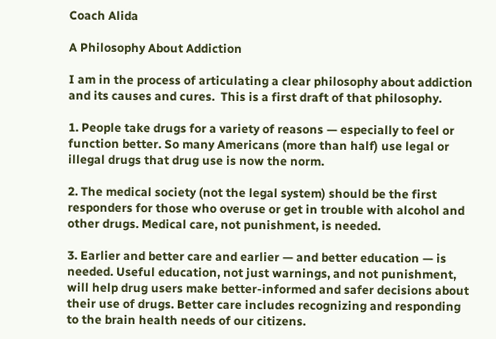Coach Alida

A Philosophy About Addiction

I am in the process of articulating a clear philosophy about addiction and its causes and cures.  This is a first draft of that philosophy.

1. People take drugs for a variety of reasons — especially to feel or function better. So many Americans (more than half) use legal or illegal drugs that drug use is now the norm.

2. The medical society (not the legal system) should be the first responders for those who overuse or get in trouble with alcohol and other drugs. Medical care, not punishment, is needed.

3. Earlier and better care and earlier — and better education — is needed. Useful education, not just warnings, and not punishment, will help drug users make better-informed and safer decisions about their use of drugs. Better care includes recognizing and responding to the brain health needs of our citizens.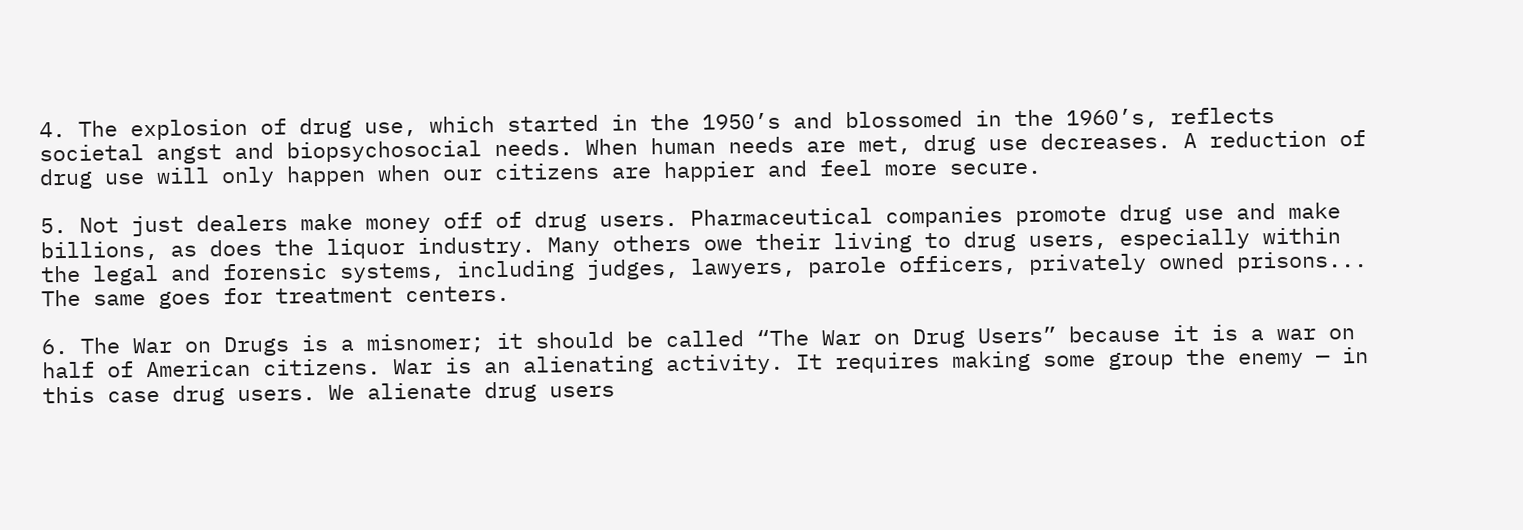4. The explosion of drug use, which started in the 1950’s and blossomed in the 1960’s, reflects societal angst and biopsychosocial needs. When human needs are met, drug use decreases. A reduction of drug use will only happen when our citizens are happier and feel more secure.

5. Not just dealers make money off of drug users. Pharmaceutical companies promote drug use and make billions, as does the liquor industry. Many others owe their living to drug users, especially within the legal and forensic systems, including judges, lawyers, parole officers, privately owned prisons... The same goes for treatment centers.

6. The War on Drugs is a misnomer; it should be called “The War on Drug Users” because it is a war on half of American citizens. War is an alienating activity. It requires making some group the enemy — in this case drug users. We alienate drug users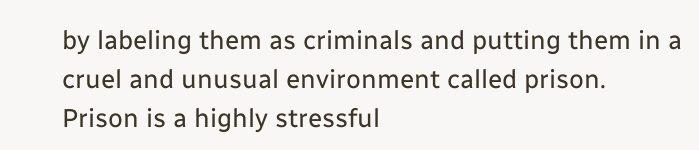by labeling them as criminals and putting them in a cruel and unusual environment called prison. Prison is a highly stressful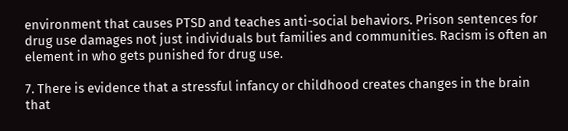environment that causes PTSD and teaches anti-social behaviors. Prison sentences for drug use damages not just individuals but families and communities. Racism is often an element in who gets punished for drug use.

7. There is evidence that a stressful infancy or childhood creates changes in the brain that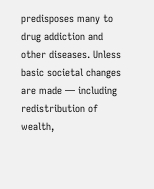predisposes many to drug addiction and other diseases. Unless basic societal changes are made — including redistribution of wealth,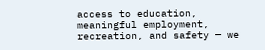access to education, meaningful employment, recreation, and safety — we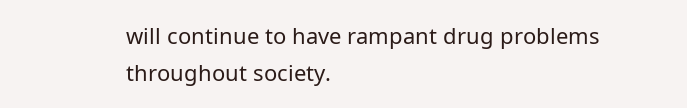will continue to have rampant drug problems throughout society.